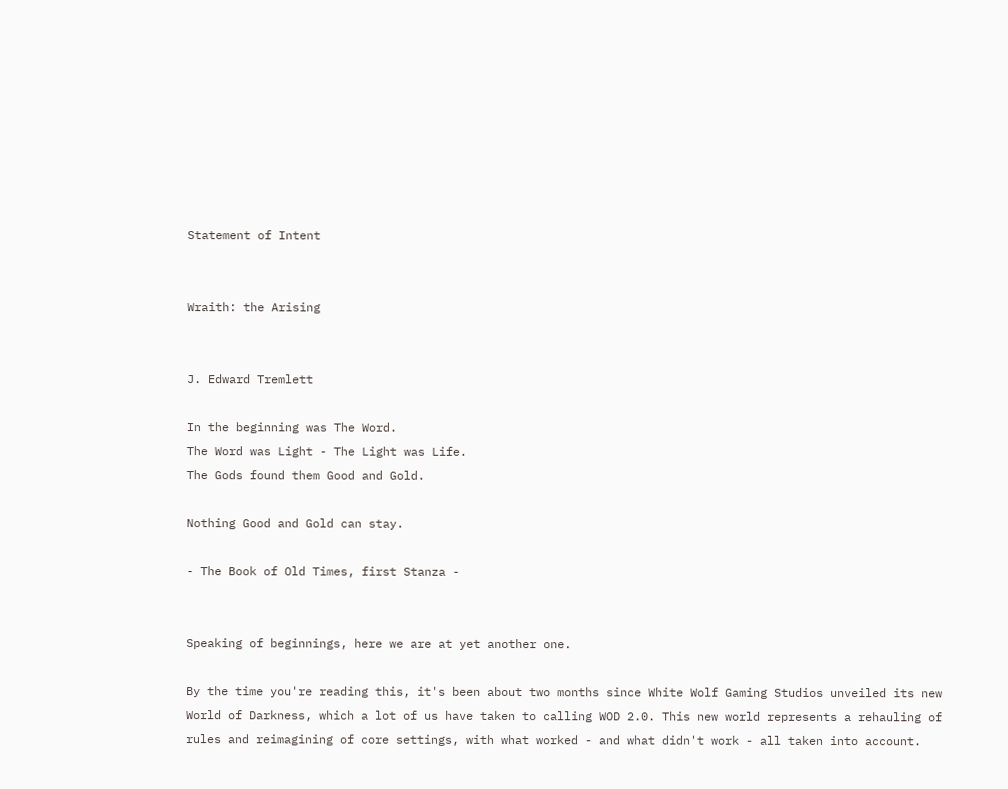Statement of Intent


Wraith: the Arising


J. Edward Tremlett

In the beginning was The Word.
The Word was Light - The Light was Life.
The Gods found them Good and Gold.

Nothing Good and Gold can stay.

- The Book of Old Times, first Stanza -


Speaking of beginnings, here we are at yet another one.

By the time you're reading this, it's been about two months since White Wolf Gaming Studios unveiled its new World of Darkness, which a lot of us have taken to calling WOD 2.0. This new world represents a rehauling of rules and reimagining of core settings, with what worked - and what didn't work - all taken into account.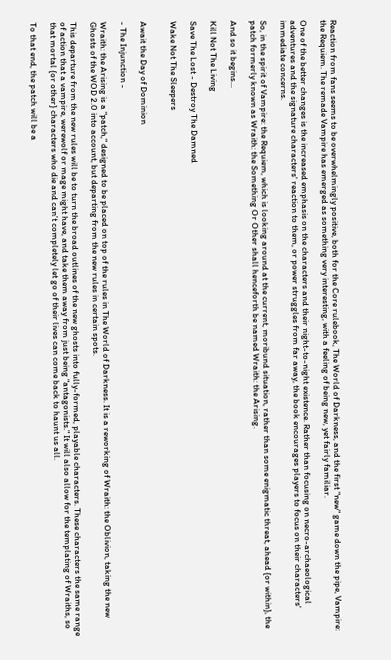Reaction from fans seems to be overwhelmingly positive, both for the Core rulebook, The World of Darkness, and the first "new" game down the pipe, Vampire: the Requiem. The remade Vampire has emerged as something very interesting, with a feeling of being new, yet fairly familiar.

One of the better changes is the increased emphasis on the characters and their night-to-night existence. Rather than focusing on necro-archaeological adventures and the signature characters' reaction to them, or power struggles from far away, the book encourages players to focus on their characters' immediate concerns.

So, in the spirit of Vampire: the Requiem, which is looking around at the current, moribund situation, rather than some enigmatic threat, ahead {or within}, the patch formerly known as Wraith: the Something Or Other shall henceforth be named Wraith: the Arising.

And so it begins...

Kill Not The Living

Save The Lost - Destroy The Damned

Wake Not The Sleepers


Await the Day of Dominion

- The Injunction -

Wraith: the Arising is a "patch," designed to be placed on top of the rules in The World of Darkness. It is a reworking of Wraith: the Oblivion, taking the new Ghosts of the WOD 2.0 into account, but departing from the new rules in certain spots.

This departure from the new rules will be to turn the broad outlines of the new ghosts into fully-formed, playable characters. These characters the same range of action that a vampire, werewolf or mage might have, and take them away from just being "antagonists." It will also allow for the templating of Wraiths, so that mortal {or other} characters who die and can't completely let go of their lives can come back to haunt us all.

To that end, the patch will be a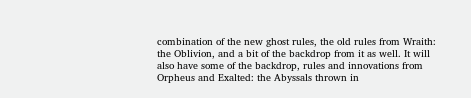combination of the new ghost rules, the old rules from Wraith: the Oblivion, and a bit of the backdrop from it as well. It will also have some of the backdrop, rules and innovations from Orpheus and Exalted: the Abyssals thrown in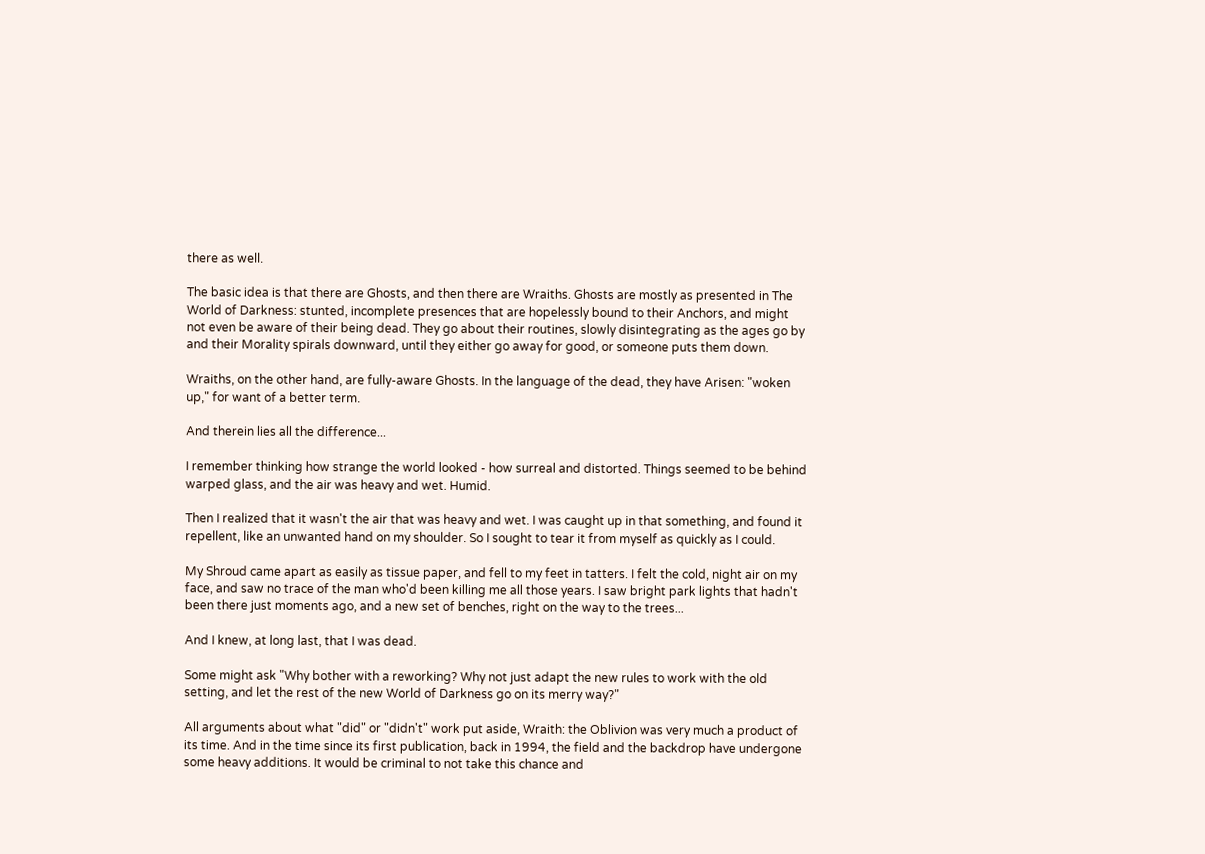there as well.

The basic idea is that there are Ghosts, and then there are Wraiths. Ghosts are mostly as presented in The World of Darkness: stunted, incomplete presences that are hopelessly bound to their Anchors, and might not even be aware of their being dead. They go about their routines, slowly disintegrating as the ages go by and their Morality spirals downward, until they either go away for good, or someone puts them down.

Wraiths, on the other hand, are fully-aware Ghosts. In the language of the dead, they have Arisen: "woken up," for want of a better term.

And therein lies all the difference...

I remember thinking how strange the world looked - how surreal and distorted. Things seemed to be behind warped glass, and the air was heavy and wet. Humid.

Then I realized that it wasn't the air that was heavy and wet. I was caught up in that something, and found it repellent, like an unwanted hand on my shoulder. So I sought to tear it from myself as quickly as I could.

My Shroud came apart as easily as tissue paper, and fell to my feet in tatters. I felt the cold, night air on my face, and saw no trace of the man who'd been killing me all those years. I saw bright park lights that hadn't been there just moments ago, and a new set of benches, right on the way to the trees...

And I knew, at long last, that I was dead.

Some might ask "Why bother with a reworking? Why not just adapt the new rules to work with the old setting, and let the rest of the new World of Darkness go on its merry way?"

All arguments about what "did" or "didn't" work put aside, Wraith: the Oblivion was very much a product of its time. And in the time since its first publication, back in 1994, the field and the backdrop have undergone some heavy additions. It would be criminal to not take this chance and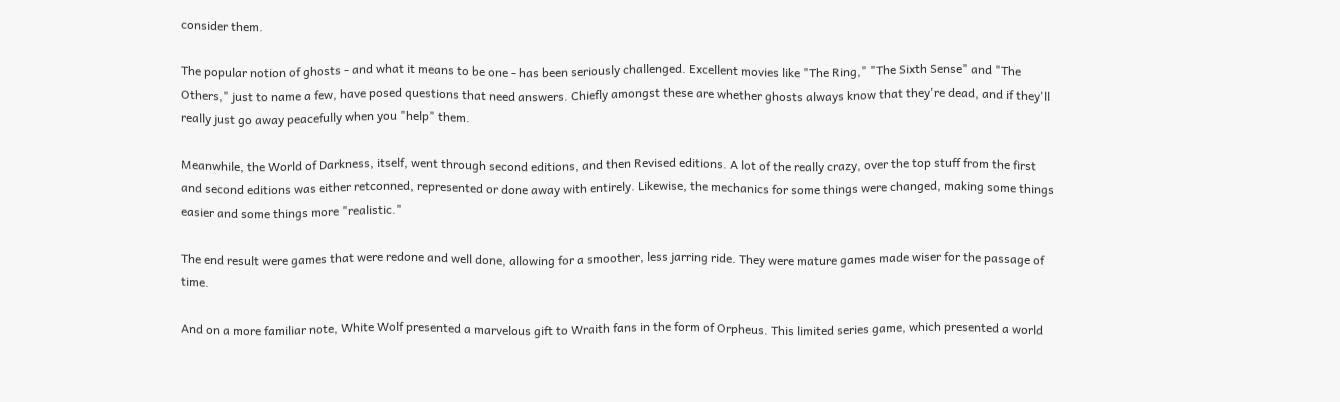consider them.

The popular notion of ghosts - and what it means to be one - has been seriously challenged. Excellent movies like "The Ring," "The Sixth Sense" and "The Others," just to name a few, have posed questions that need answers. Chiefly amongst these are whether ghosts always know that they're dead, and if they'll really just go away peacefully when you "help" them.

Meanwhile, the World of Darkness, itself, went through second editions, and then Revised editions. A lot of the really crazy, over the top stuff from the first and second editions was either retconned, represented or done away with entirely. Likewise, the mechanics for some things were changed, making some things easier and some things more "realistic."

The end result were games that were redone and well done, allowing for a smoother, less jarring ride. They were mature games made wiser for the passage of time.

And on a more familiar note, White Wolf presented a marvelous gift to Wraith fans in the form of Orpheus. This limited series game, which presented a world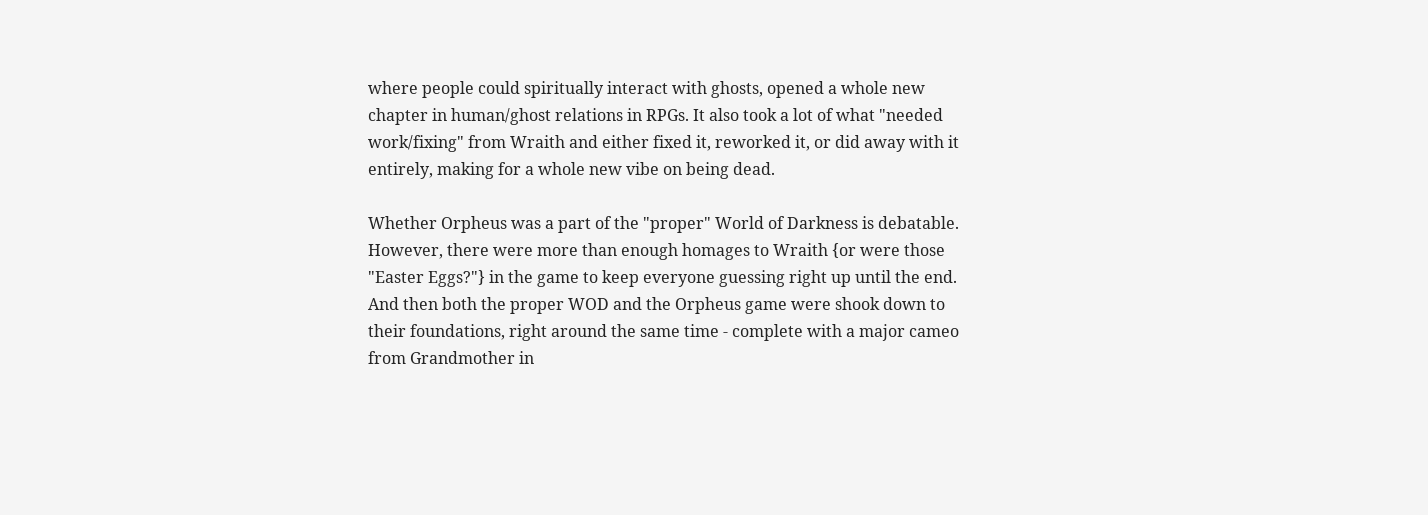where people could spiritually interact with ghosts, opened a whole new chapter in human/ghost relations in RPGs. It also took a lot of what "needed work/fixing" from Wraith and either fixed it, reworked it, or did away with it entirely, making for a whole new vibe on being dead.

Whether Orpheus was a part of the "proper" World of Darkness is debatable. However, there were more than enough homages to Wraith {or were those "Easter Eggs?"} in the game to keep everyone guessing right up until the end. And then both the proper WOD and the Orpheus game were shook down to their foundations, right around the same time - complete with a major cameo from Grandmother in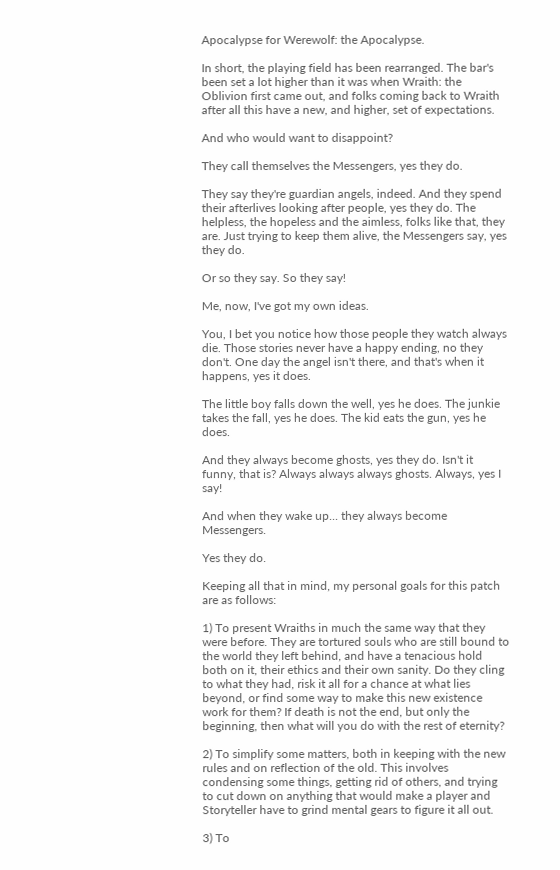Apocalypse for Werewolf: the Apocalypse.

In short, the playing field has been rearranged. The bar's been set a lot higher than it was when Wraith: the Oblivion first came out, and folks coming back to Wraith after all this have a new, and higher, set of expectations.

And who would want to disappoint?

They call themselves the Messengers, yes they do.

They say they're guardian angels, indeed. And they spend their afterlives looking after people, yes they do. The helpless, the hopeless and the aimless, folks like that, they are. Just trying to keep them alive, the Messengers say, yes they do.

Or so they say. So they say!

Me, now, I've got my own ideas.

You, I bet you notice how those people they watch always die. Those stories never have a happy ending, no they don't. One day the angel isn't there, and that's when it happens, yes it does.

The little boy falls down the well, yes he does. The junkie takes the fall, yes he does. The kid eats the gun, yes he does.

And they always become ghosts, yes they do. Isn't it funny, that is? Always always always ghosts. Always, yes I say!

And when they wake up... they always become Messengers.

Yes they do.

Keeping all that in mind, my personal goals for this patch are as follows:

1) To present Wraiths in much the same way that they were before. They are tortured souls who are still bound to the world they left behind, and have a tenacious hold both on it, their ethics and their own sanity. Do they cling to what they had, risk it all for a chance at what lies beyond, or find some way to make this new existence work for them? If death is not the end, but only the beginning, then what will you do with the rest of eternity?

2) To simplify some matters, both in keeping with the new rules and on reflection of the old. This involves condensing some things, getting rid of others, and trying to cut down on anything that would make a player and Storyteller have to grind mental gears to figure it all out.

3) To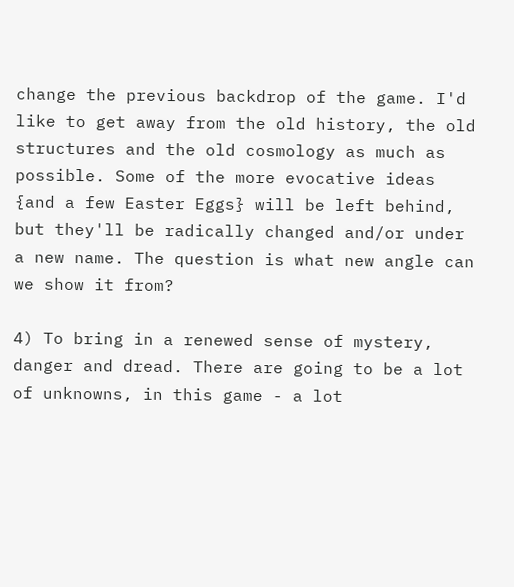change the previous backdrop of the game. I'd like to get away from the old history, the old structures and the old cosmology as much as possible. Some of the more evocative ideas {and a few Easter Eggs} will be left behind, but they'll be radically changed and/or under a new name. The question is what new angle can we show it from?

4) To bring in a renewed sense of mystery, danger and dread. There are going to be a lot of unknowns, in this game - a lot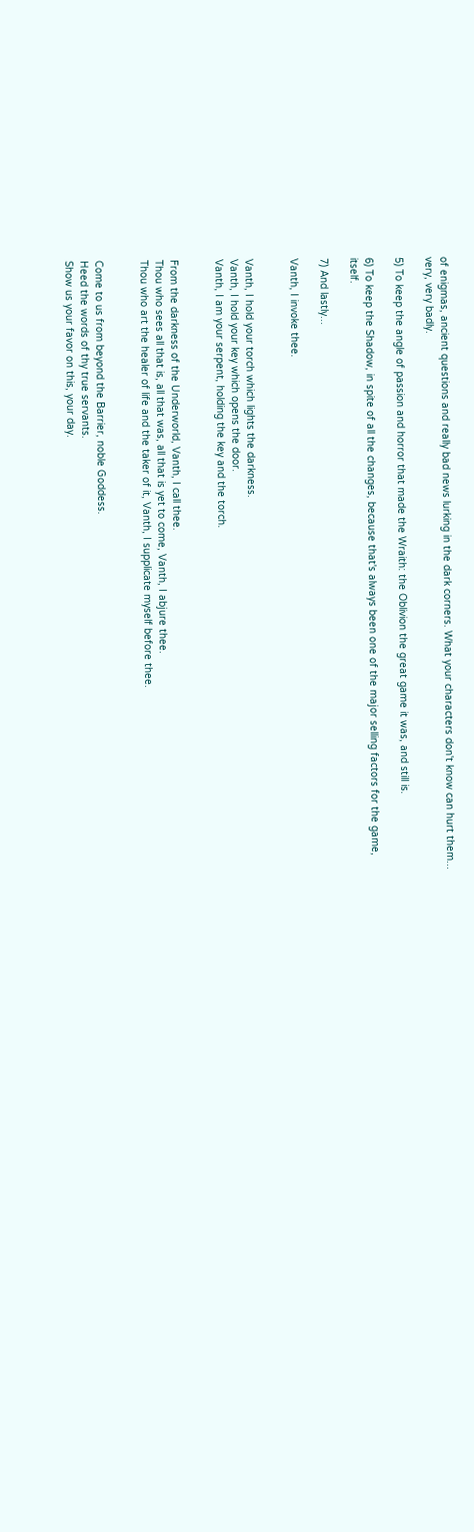of enigmas, ancient questions and really bad news lurking in the dark corners. What your characters don't know can hurt them... very, very badly.

5) To keep the angle of passion and horror that made the Wraith: the Oblivion the great game it was, and still is.

6) To keep the Shadow, in spite of all the changes, because that's always been one of the major selling factors for the game, itself.

7) And lastly...

Vanth, I invoke thee.


Vanth, I hold your torch which lights the darkness.
Vanth, I hold your key which opens the door.
Vanth, I am your serpent, holding the key and the torch.


From the darkness of the Underworld, Vanth, I call thee.
Thou who sees all that is, all that was, all that is yet to come, Vanth, I abjure thee.
Thou who art the healer of life and the taker of it, Vanth, I supplicate myself before thee.


Come to us from beyond the Barrier, noble Goddess.
Heed the words of thy true servants.
Show us your favor on this, your day.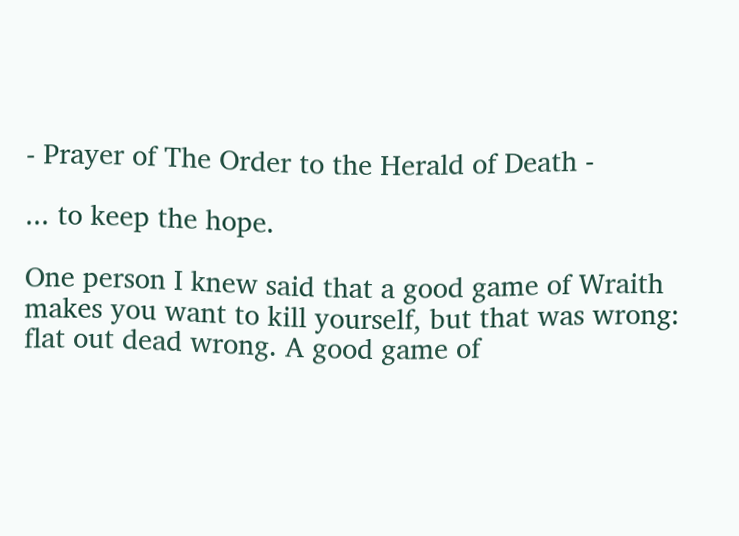- Prayer of The Order to the Herald of Death -

... to keep the hope.

One person I knew said that a good game of Wraith makes you want to kill yourself, but that was wrong: flat out dead wrong. A good game of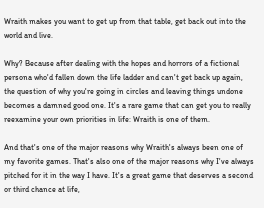Wraith makes you want to get up from that table, get back out into the world and live.

Why? Because after dealing with the hopes and horrors of a fictional persona who'd fallen down the life ladder and can't get back up again, the question of why you're going in circles and leaving things undone becomes a damned good one. It's a rare game that can get you to really reexamine your own priorities in life: Wraith is one of them.

And that's one of the major reasons why Wraith's always been one of my favorite games. That's also one of the major reasons why I've always pitched for it in the way I have. It's a great game that deserves a second or third chance at life,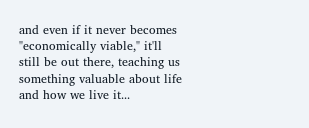and even if it never becomes "economically viable," it'll still be out there, teaching us something valuable about life and how we live it...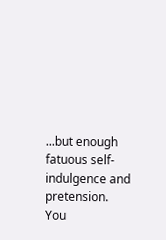...but enough fatuous self-indulgence and pretension. You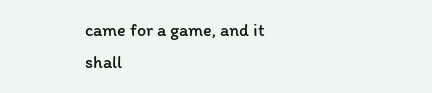came for a game, and it shall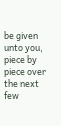be given unto you, piece by piece over the next few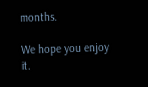months.

We hope you enjoy it.